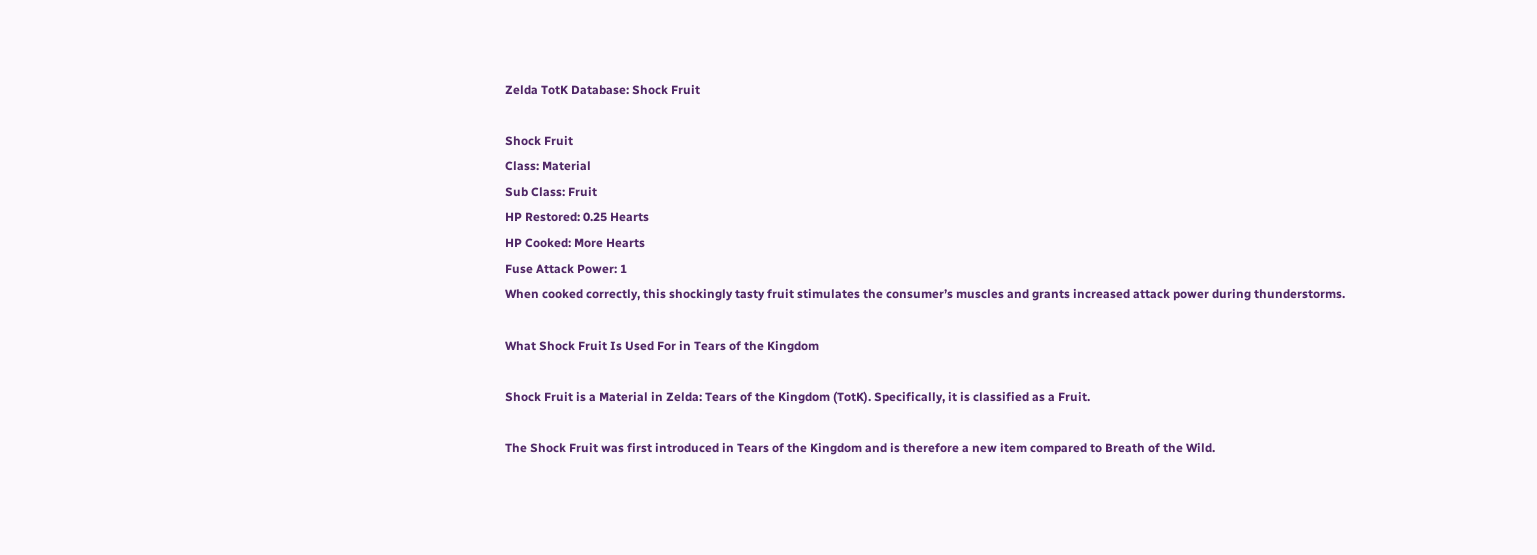Zelda TotK Database: Shock Fruit

Shock Fruit
Class: Material
Sub Class: Fruit
HP Restored: 0.25 Hearts
HP Cooked: More Hearts
Fuse Attack Power: 1
When cooked correctly, this shockingly tasty fruit stimulates the consumer’s muscles and grants increased attack power during thunderstorms.

What Shock Fruit Is Used For in Tears of the Kingdom

Shock Fruit is a Material in Zelda: Tears of the Kingdom (TotK). Specifically, it is classified as a Fruit.

The Shock Fruit was first introduced in Tears of the Kingdom and is therefore a new item compared to Breath of the Wild.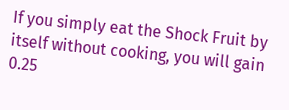If you simply eat the Shock Fruit by itself without cooking, you will gain 0.25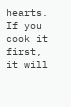hearts. If you cook it first, it will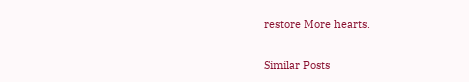restore More hearts.

Similar Posts